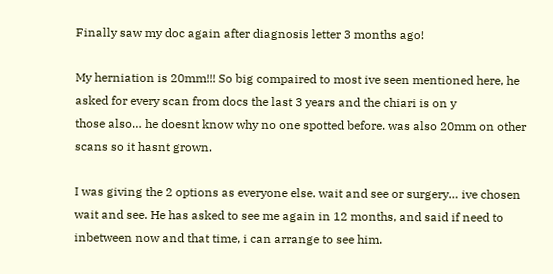Finally saw my doc again after diagnosis letter 3 months ago!

My herniation is 20mm!!! So big compaired to most ive seen mentioned here, he asked for every scan from docs the last 3 years and the chiari is on y
those also… he doesnt know why no one spotted before. was also 20mm on other scans so it hasnt grown.

I was giving the 2 options as everyone else. wait and see or surgery… ive chosen wait and see. He has asked to see me again in 12 months, and said if need to inbetween now and that time, i can arrange to see him.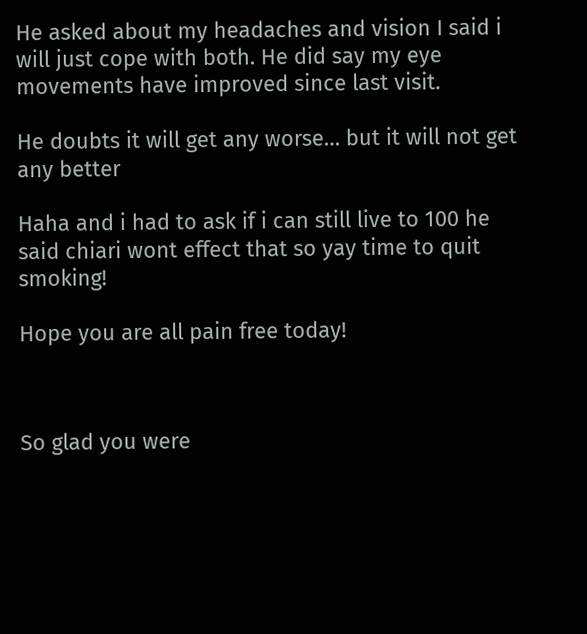He asked about my headaches and vision I said i will just cope with both. He did say my eye movements have improved since last visit.

He doubts it will get any worse… but it will not get any better

Haha and i had to ask if i can still live to 100 he said chiari wont effect that so yay time to quit smoking!

Hope you are all pain free today!



So glad you were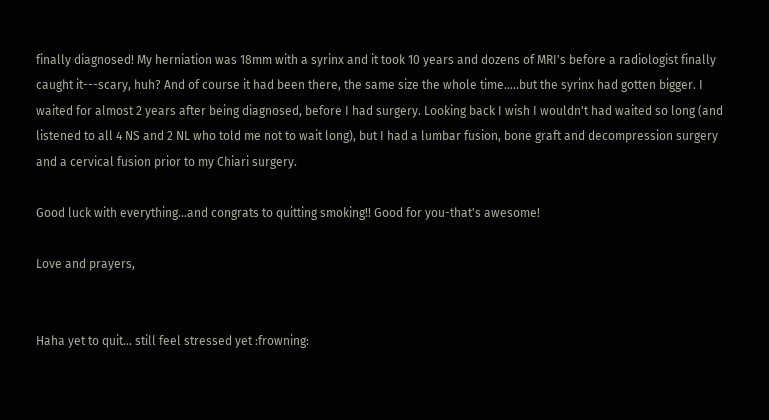finally diagnosed! My herniation was 18mm with a syrinx and it took 10 years and dozens of MRI's before a radiologist finally caught it---scary, huh? And of course it had been there, the same size the whole time.....but the syrinx had gotten bigger. I waited for almost 2 years after being diagnosed, before I had surgery. Looking back I wish I wouldn't had waited so long (and listened to all 4 NS and 2 NL who told me not to wait long), but I had a lumbar fusion, bone graft and decompression surgery and a cervical fusion prior to my Chiari surgery.

Good luck with everything...and congrats to quitting smoking!! Good for you-that's awesome!

Love and prayers,


Haha yet to quit… still feel stressed yet :frowning: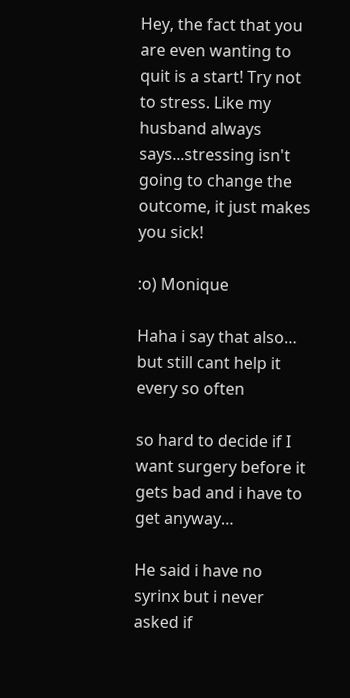Hey, the fact that you are even wanting to quit is a start! Try not to stress. Like my husband always says...stressing isn't going to change the outcome, it just makes you sick!

:o) Monique

Haha i say that also… but still cant help it every so often

so hard to decide if I want surgery before it gets bad and i have to get anyway…

He said i have no syrinx but i never asked if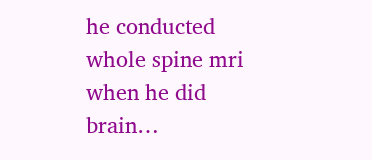he conducted whole spine mri when he did brain…